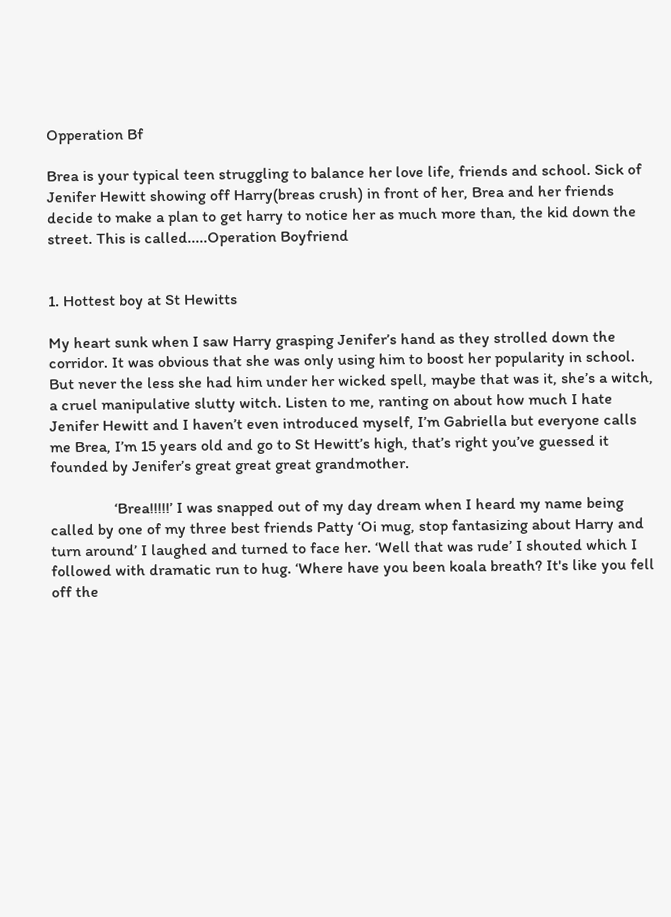Opperation Bf

Brea is your typical teen struggling to balance her love life, friends and school. Sick of Jenifer Hewitt showing off Harry(breas crush) in front of her, Brea and her friends decide to make a plan to get harry to notice her as much more than, the kid down the street. This is called.....Operation Boyfriend


1. Hottest boy at St Hewitts

My heart sunk when I saw Harry grasping Jenifer’s hand as they strolled down the corridor. It was obvious that she was only using him to boost her popularity in school. But never the less she had him under her wicked spell, maybe that was it, she’s a witch, a cruel manipulative slutty witch. Listen to me, ranting on about how much I hate Jenifer Hewitt and I haven’t even introduced myself, I’m Gabriella but everyone calls me Brea, I’m 15 years old and go to St Hewitt’s high, that’s right you’ve guessed it founded by Jenifer’s great great great grandmother.

                ‘Brea!!!!!’ I was snapped out of my day dream when I heard my name being called by one of my three best friends Patty ‘Oi mug, stop fantasizing about Harry and turn around’ I laughed and turned to face her. ‘Well that was rude’ I shouted which I followed with dramatic run to hug. ‘Where have you been koala breath? It's like you fell off the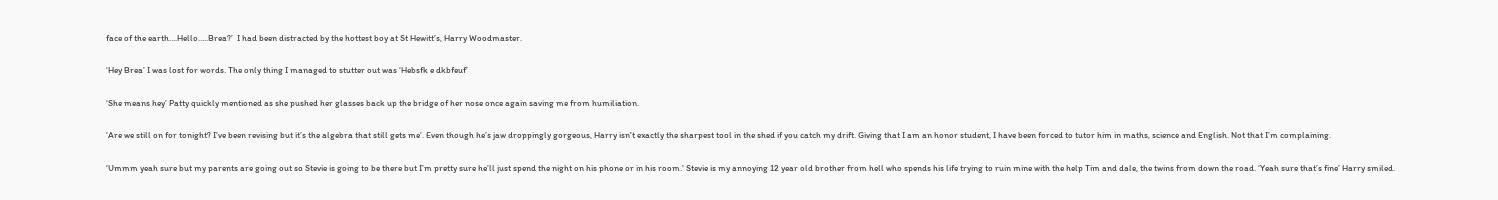face of the earth….Hello…..Brea?’  I had been distracted by the hottest boy at St Hewitt’s, Harry Woodmaster.

‘Hey Brea’ I was lost for words. The only thing I managed to stutter out was ‘Hebsfk e dkbfeuf’

‘She means hey’ Patty quickly mentioned as she pushed her glasses back up the bridge of her nose once again saving me from humiliation.

‘Are we still on for tonight? I’ve been revising but it’s the algebra that still gets me’. Even though he’s jaw droppingly gorgeous, Harry isn't exactly the sharpest tool in the shed if you catch my drift. Giving that I am an honor student, I have been forced to tutor him in maths, science and English. Not that I’m complaining.

‘Ummm yeah sure but my parents are going out so Stevie is going to be there but I’m pretty sure he’ll just spend the night on his phone or in his room.' Stevie is my annoying 12 year old brother from hell who spends his life trying to ruin mine with the help Tim and dale, the twins from down the road. ‘Yeah sure that’s fine’ Harry smiled.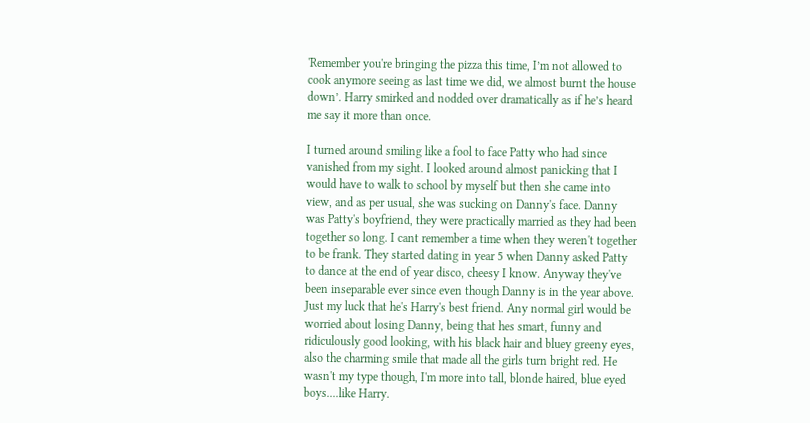'Remember you're bringing the pizza this time, I’m not allowed to cook anymore seeing as last time we did, we almost burnt the house down’. Harry smirked and nodded over dramatically as if he’s heard me say it more than once.

I turned around smiling like a fool to face Patty who had since vanished from my sight. I looked around almost panicking that I would have to walk to school by myself but then she came into view, and as per usual, she was sucking on Danny's face. Danny was Patty's boyfriend, they were practically married as they had been together so long. I cant remember a time when they weren't together to be frank. They started dating in year 5 when Danny asked Patty to dance at the end of year disco, cheesy I know. Anyway they've been inseparable ever since even though Danny is in the year above. Just my luck that he's Harry's best friend. Any normal girl would be worried about losing Danny, being that hes smart, funny and ridiculously good looking, with his black hair and bluey greeny eyes, also the charming smile that made all the girls turn bright red. He wasn't my type though, I'm more into tall, blonde haired, blue eyed boys....like Harry.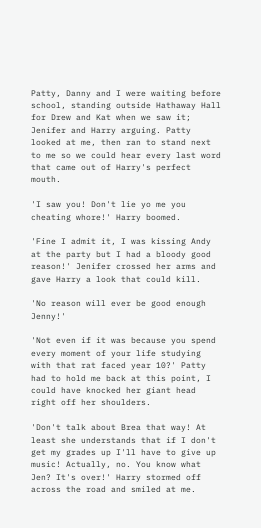Patty, Danny and I were waiting before school, standing outside Hathaway Hall for Drew and Kat when we saw it; Jenifer and Harry arguing. Patty looked at me, then ran to stand next to me so we could hear every last word that came out of Harry's perfect mouth.

'I saw you! Don't lie yo me you cheating whore!' Harry boomed.

'Fine I admit it, I was kissing Andy at the party but I had a bloody good reason!' Jenifer crossed her arms and gave Harry a look that could kill.

'No reason will ever be good enough Jenny!'

'Not even if it was because you spend every moment of your life studying with that rat faced year 10?' Patty had to hold me back at this point, I could have knocked her giant head right off her shoulders.

'Don't talk about Brea that way! At least she understands that if I don't get my grades up I'll have to give up music! Actually, no. You know what Jen? It's over!' Harry stormed off across the road and smiled at me.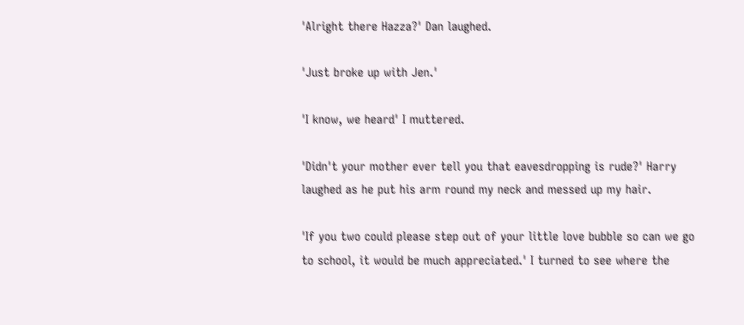'Alright there Hazza?' Dan laughed.

'Just broke up with Jen.'

'I know, we heard' I muttered.

'Didn't your mother ever tell you that eavesdropping is rude?' Harry laughed as he put his arm round my neck and messed up my hair.

'If you two could please step out of your little love bubble so can we go to school, it would be much appreciated.' I turned to see where the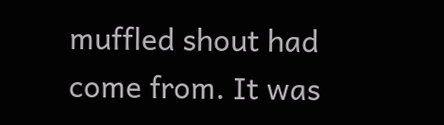muffled shout had come from. It was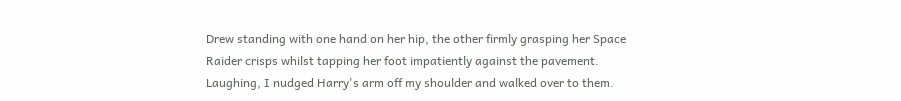Drew standing with one hand on her hip, the other firmly grasping her Space Raider crisps whilst tapping her foot impatiently against the pavement. Laughing, I nudged Harry's arm off my shoulder and walked over to them.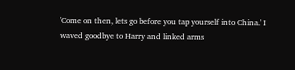'Come on then, lets go before you tap yourself into China.' I waved goodbye to Harry and linked arms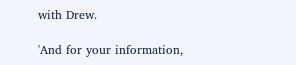with Drew.

'And for your information,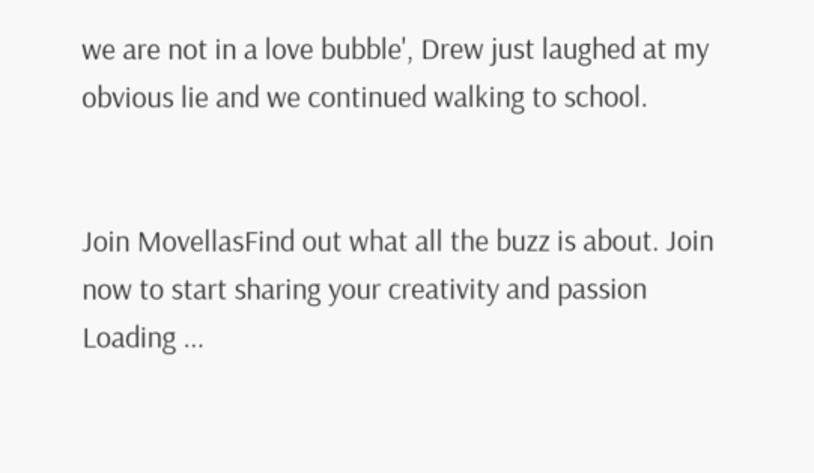we are not in a love bubble', Drew just laughed at my obvious lie and we continued walking to school.


Join MovellasFind out what all the buzz is about. Join now to start sharing your creativity and passion
Loading ...